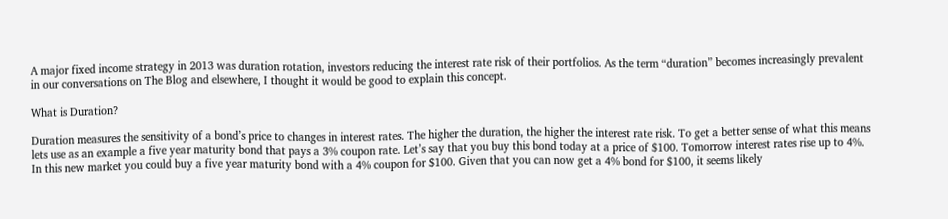A major fixed income strategy in 2013 was duration rotation, investors reducing the interest rate risk of their portfolios. As the term “duration” becomes increasingly prevalent in our conversations on The Blog and elsewhere, I thought it would be good to explain this concept.

What is Duration?

Duration measures the sensitivity of a bond’s price to changes in interest rates. The higher the duration, the higher the interest rate risk. To get a better sense of what this means lets use as an example a five year maturity bond that pays a 3% coupon rate. Let’s say that you buy this bond today at a price of $100. Tomorrow interest rates rise up to 4%. In this new market you could buy a five year maturity bond with a 4% coupon for $100. Given that you can now get a 4% bond for $100, it seems likely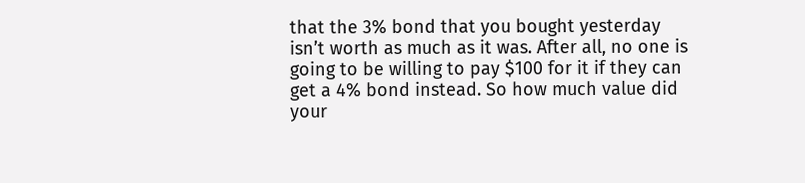that the 3% bond that you bought yesterday isn’t worth as much as it was. After all, no one is going to be willing to pay $100 for it if they can get a 4% bond instead. So how much value did your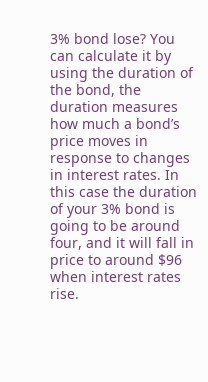3% bond lose? You can calculate it by using the duration of the bond, the duration measures how much a bond’s price moves in response to changes in interest rates. In this case the duration of your 3% bond is going to be around four, and it will fall in price to around $96 when interest rates rise.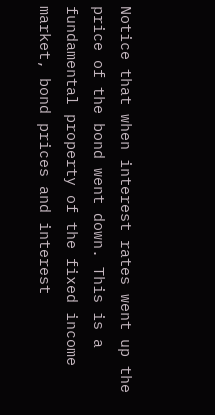Notice that when interest rates went up the price of the bond went down. This is a fundamental property of the fixed income market, bond prices and interest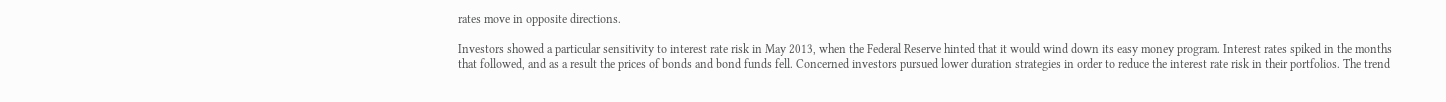rates move in opposite directions.

Investors showed a particular sensitivity to interest rate risk in May 2013, when the Federal Reserve hinted that it would wind down its easy money program. Interest rates spiked in the months that followed, and as a result the prices of bonds and bond funds fell. Concerned investors pursued lower duration strategies in order to reduce the interest rate risk in their portfolios. The trend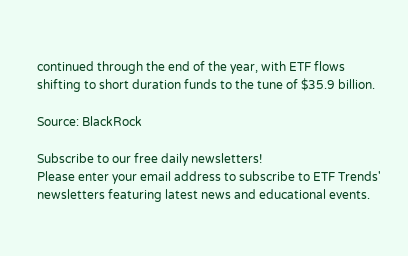continued through the end of the year, with ETF flows shifting to short duration funds to the tune of $35.9 billion.

Source: BlackRock

Subscribe to our free daily newsletters!
Please enter your email address to subscribe to ETF Trends' newsletters featuring latest news and educational events.